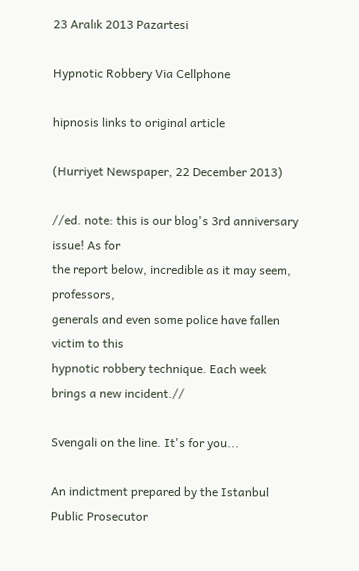23 Aralık 2013 Pazartesi

Hypnotic Robbery Via Cellphone

hipnosis links to original article

(Hurriyet Newspaper, 22 December 2013)

//ed. note: this is our blog's 3rd anniversary issue! As for
the report below, incredible as it may seem, professors,
generals and even some police have fallen victim to this
hypnotic robbery technique. Each week brings a new incident.//

Svengali on the line. It's for you...

An indictment prepared by the Istanbul Public Prosecutor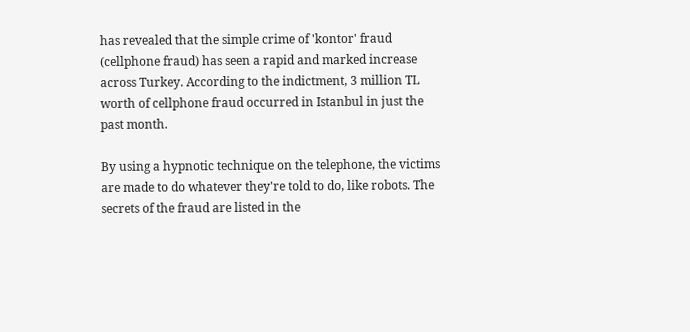has revealed that the simple crime of 'kontor' fraud
(cellphone fraud) has seen a rapid and marked increase
across Turkey. According to the indictment, 3 million TL
worth of cellphone fraud occurred in Istanbul in just the
past month.

By using a hypnotic technique on the telephone, the victims
are made to do whatever they're told to do, like robots. The
secrets of the fraud are listed in the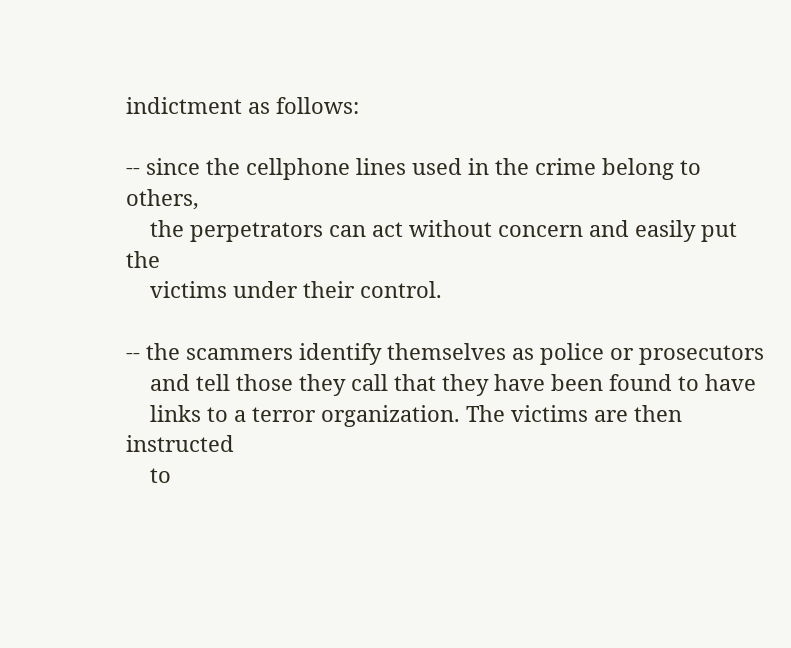indictment as follows:

-- since the cellphone lines used in the crime belong to others,
    the perpetrators can act without concern and easily put the
    victims under their control.

-- the scammers identify themselves as police or prosecutors
    and tell those they call that they have been found to have
    links to a terror organization. The victims are then instructed
    to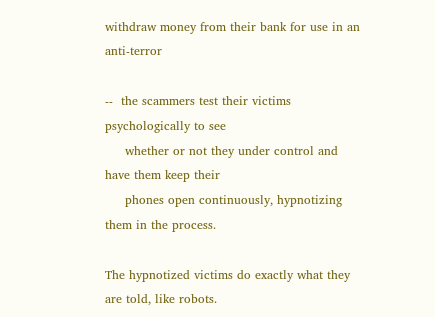withdraw money from their bank for use in an anti-terror

--  the scammers test their victims psychologically to see
     whether or not they under control and have them keep their
     phones open continuously, hypnotizing them in the process.

The hypnotized victims do exactly what they are told, like robots.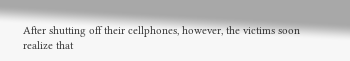After shutting off their cellphones, however, the victims soon
realize that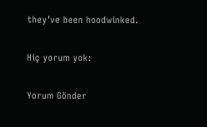they've been hoodwinked.

Hiç yorum yok:

Yorum Gönder